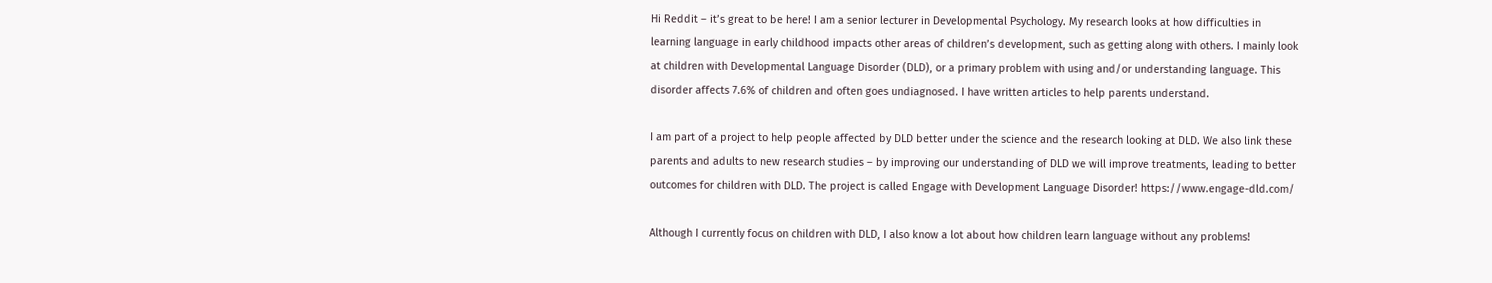Hi Reddit – it’s great to be here! I am a senior lecturer in Developmental Psychology. My research looks at how difficulties in learning language in early childhood impacts other areas of children’s development, such as getting along with others. I mainly look at children with Developmental Language Disorder (DLD), or a primary problem with using and/or understanding language. This disorder affects 7.6% of children and often goes undiagnosed. I have written articles to help parents understand.

I am part of a project to help people affected by DLD better under the science and the research looking at DLD. We also link these parents and adults to new research studies – by improving our understanding of DLD we will improve treatments, leading to better outcomes for children with DLD. The project is called Engage with Development Language Disorder! https://www.engage-dld.com/

Although I currently focus on children with DLD, I also know a lot about how children learn language without any problems!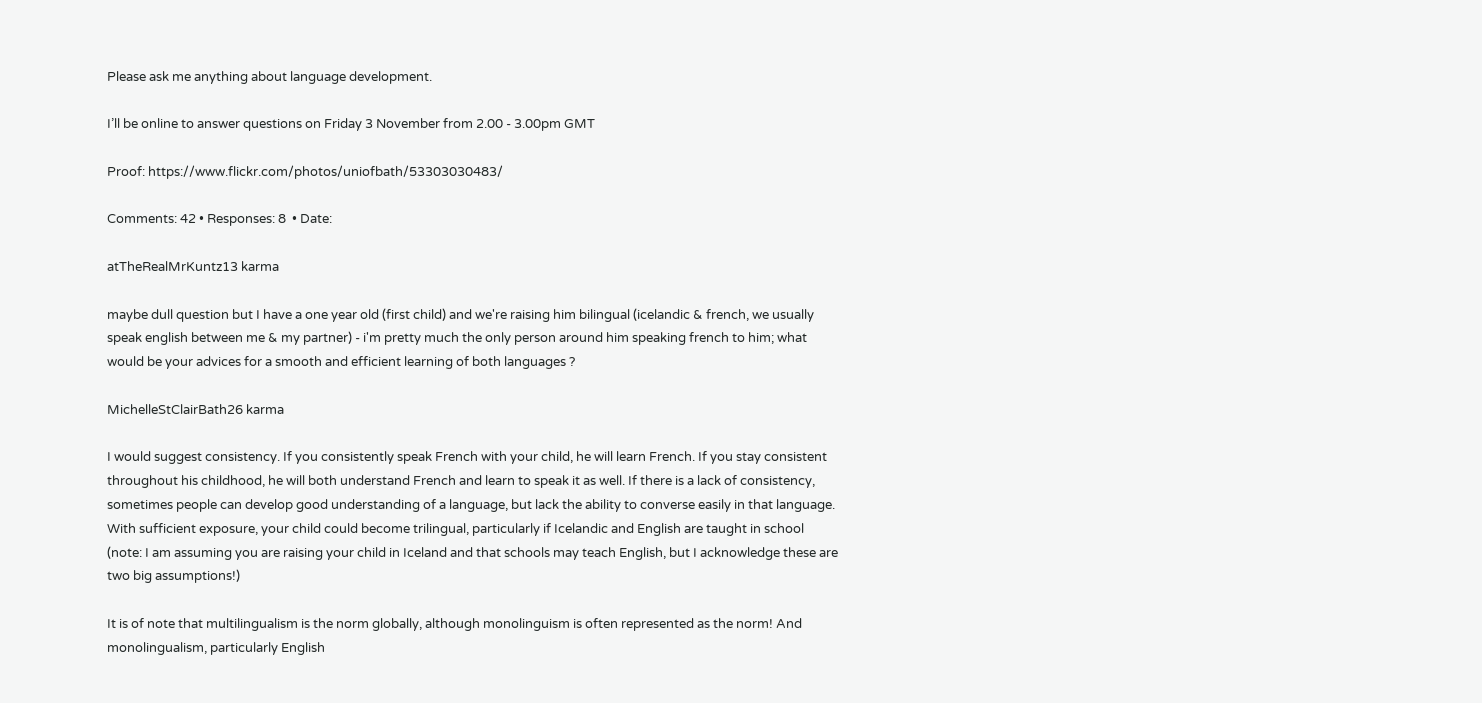Please ask me anything about language development.

I’ll be online to answer questions on Friday 3 November from 2.00 - 3.00pm GMT

Proof: https://www.flickr.com/photos/uniofbath/53303030483/

Comments: 42 • Responses: 8  • Date:

atTheRealMrKuntz13 karma

maybe dull question but I have a one year old (first child) and we're raising him bilingual (icelandic & french, we usually speak english between me & my partner) - i'm pretty much the only person around him speaking french to him; what would be your advices for a smooth and efficient learning of both languages ?

MichelleStClairBath26 karma

I would suggest consistency. If you consistently speak French with your child, he will learn French. If you stay consistent throughout his childhood, he will both understand French and learn to speak it as well. If there is a lack of consistency, sometimes people can develop good understanding of a language, but lack the ability to converse easily in that language. With sufficient exposure, your child could become trilingual, particularly if Icelandic and English are taught in school (note: I am assuming you are raising your child in Iceland and that schools may teach English, but I acknowledge these are two big assumptions!)

It is of note that multilingualism is the norm globally, although monolinguism is often represented as the norm! And monolingualism, particularly English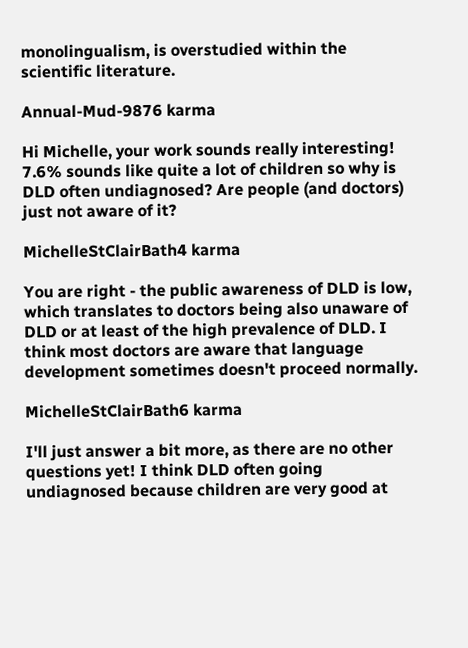monolingualism, is overstudied within the scientific literature.

Annual-Mud-9876 karma

Hi Michelle, your work sounds really interesting! 7.6% sounds like quite a lot of children so why is DLD often undiagnosed? Are people (and doctors) just not aware of it?

MichelleStClairBath4 karma

You are right - the public awareness of DLD is low, which translates to doctors being also unaware of DLD or at least of the high prevalence of DLD. I think most doctors are aware that language development sometimes doesn't proceed normally.

MichelleStClairBath6 karma

I'll just answer a bit more, as there are no other questions yet! I think DLD often going undiagnosed because children are very good at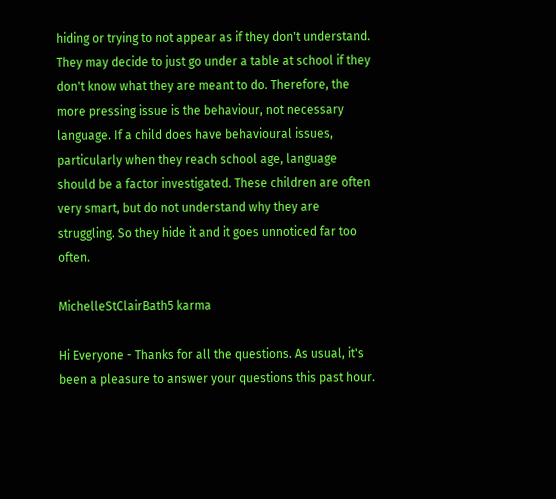hiding or trying to not appear as if they don't understand. They may decide to just go under a table at school if they don't know what they are meant to do. Therefore, the more pressing issue is the behaviour, not necessary language. If a child does have behavioural issues, particularly when they reach school age, language should be a factor investigated. These children are often very smart, but do not understand why they are struggling. So they hide it and it goes unnoticed far too often.

MichelleStClairBath5 karma

Hi Everyone - Thanks for all the questions. As usual, it's been a pleasure to answer your questions this past hour.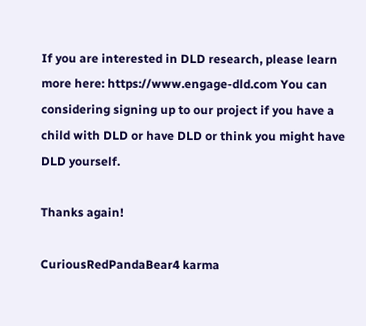If you are interested in DLD research, please learn more here: https://www.engage-dld.com You can considering signing up to our project if you have a child with DLD or have DLD or think you might have DLD yourself.

Thanks again!

CuriousRedPandaBear4 karma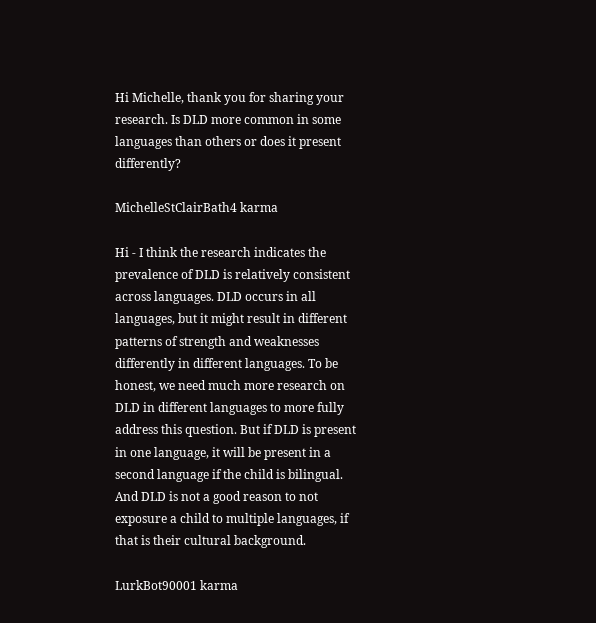Hi Michelle, thank you for sharing your research. Is DLD more common in some languages than others or does it present differently?

MichelleStClairBath4 karma

Hi - I think the research indicates the prevalence of DLD is relatively consistent across languages. DLD occurs in all languages, but it might result in different patterns of strength and weaknesses differently in different languages. To be honest, we need much more research on DLD in different languages to more fully address this question. But if DLD is present in one language, it will be present in a second language if the child is bilingual. And DLD is not a good reason to not exposure a child to multiple languages, if that is their cultural background.

LurkBot90001 karma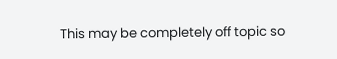This may be completely off topic so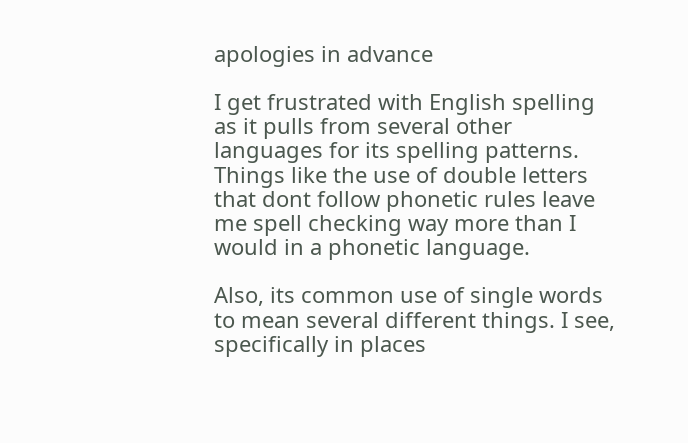apologies in advance

I get frustrated with English spelling as it pulls from several other languages for its spelling patterns. Things like the use of double letters that dont follow phonetic rules leave me spell checking way more than I would in a phonetic language.

Also, its common use of single words to mean several different things. I see, specifically in places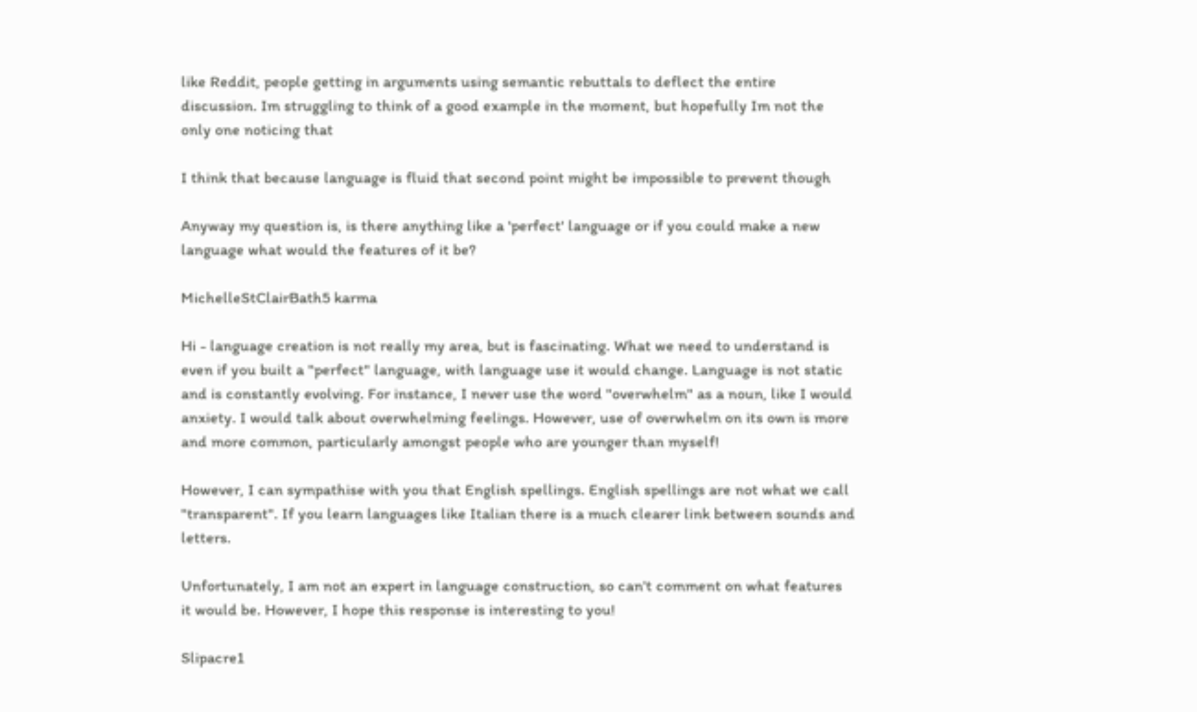like Reddit, people getting in arguments using semantic rebuttals to deflect the entire discussion. Im struggling to think of a good example in the moment, but hopefully Im not the only one noticing that

I think that because language is fluid that second point might be impossible to prevent though

Anyway my question is, is there anything like a 'perfect' language or if you could make a new language what would the features of it be?

MichelleStClairBath5 karma

Hi - language creation is not really my area, but is fascinating. What we need to understand is even if you built a "perfect" language, with language use it would change. Language is not static and is constantly evolving. For instance, I never use the word "overwhelm" as a noun, like I would anxiety. I would talk about overwhelming feelings. However, use of overwhelm on its own is more and more common, particularly amongst people who are younger than myself!

However, I can sympathise with you that English spellings. English spellings are not what we call "transparent". If you learn languages like Italian there is a much clearer link between sounds and letters.

Unfortunately, I am not an expert in language construction, so can't comment on what features it would be. However, I hope this response is interesting to you!

Slipacre1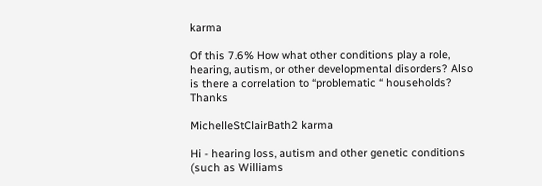karma

Of this 7.6% How what other conditions play a role, hearing, autism, or other developmental disorders? Also is there a correlation to “problematic “ households? Thanks

MichelleStClairBath2 karma

Hi - hearing loss, autism and other genetic conditions (such as Williams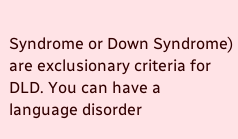Syndrome or Down Syndrome) are exclusionary criteria for DLD. You can have a language disorder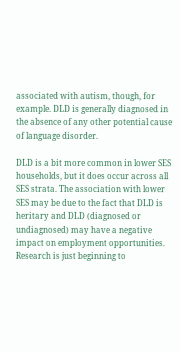associated with autism, though, for example. DLD is generally diagnosed in the absence of any other potential cause of language disorder.

DLD is a bit more common in lower SES households, but it does occur across all SES strata. The association with lower SES may be due to the fact that DLD is heritary and DLD (diagnosed or undiagnosed) may have a negative impact on employment opportunities. Research is just beginning to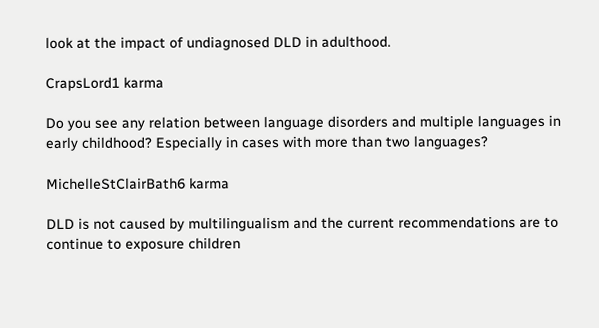look at the impact of undiagnosed DLD in adulthood.

CrapsLord1 karma

Do you see any relation between language disorders and multiple languages in early childhood? Especially in cases with more than two languages?

MichelleStClairBath6 karma

DLD is not caused by multilingualism and the current recommendations are to continue to exposure children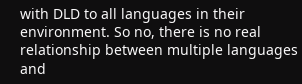with DLD to all languages in their environment. So no, there is no real relationship between multiple languages and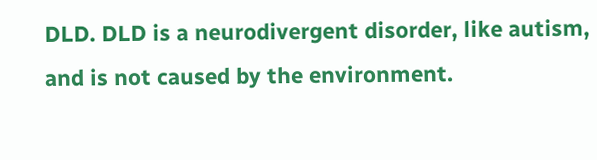DLD. DLD is a neurodivergent disorder, like autism, and is not caused by the environment.